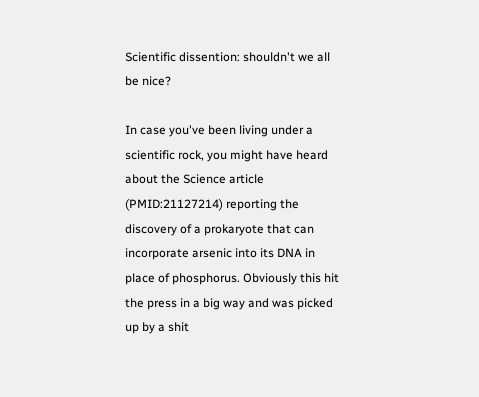Scientific dissention: shouldn't we all be nice?

In case you've been living under a scientific rock, you might have heard about the Science article (PMID:21127214) reporting the discovery of a prokaryote that can incorporate arsenic into its DNA in place of phosphorus. Obviously this hit the press in a big way and was picked up by a shit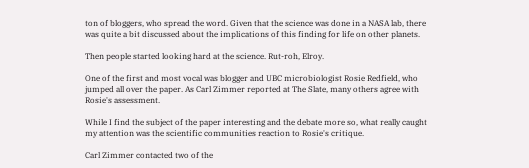ton of bloggers, who spread the word. Given that the science was done in a NASA lab, there was quite a bit discussed about the implications of this finding for life on other planets.

Then people started looking hard at the science. Rut-roh, Elroy.

One of the first and most vocal was blogger and UBC microbiologist Rosie Redfield, who jumped all over the paper. As Carl Zimmer reported at The Slate, many others agree with Rosie's assessment.

While I find the subject of the paper interesting and the debate more so, what really caught my attention was the scientific communities reaction to Rosie's critique.

Carl Zimmer contacted two of the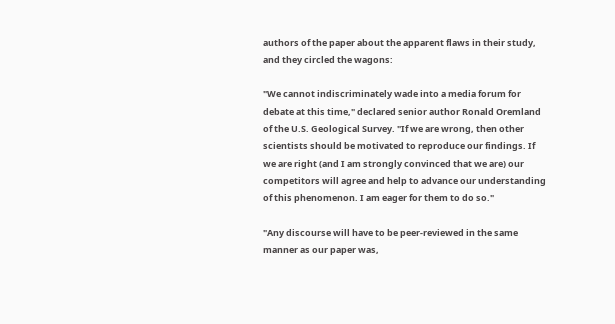authors of the paper about the apparent flaws in their study, and they circled the wagons:

"We cannot indiscriminately wade into a media forum for debate at this time," declared senior author Ronald Oremland of the U.S. Geological Survey. "If we are wrong, then other scientists should be motivated to reproduce our findings. If we are right (and I am strongly convinced that we are) our competitors will agree and help to advance our understanding of this phenomenon. I am eager for them to do so."

"Any discourse will have to be peer-reviewed in the same manner as our paper was,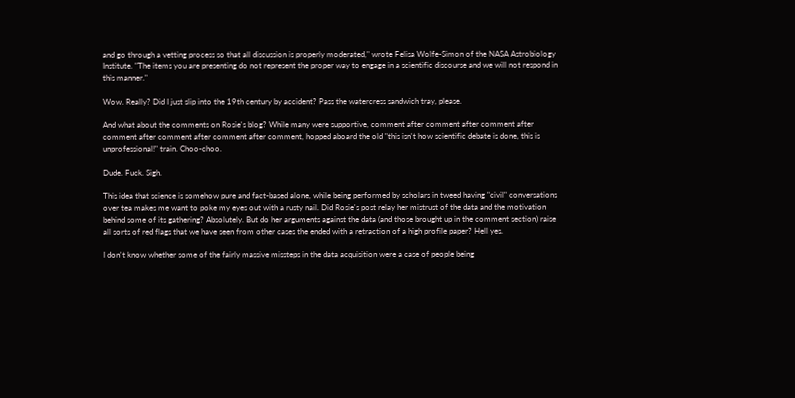and go through a vetting process so that all discussion is properly moderated," wrote Felisa Wolfe-Simon of the NASA Astrobiology Institute. "The items you are presenting do not represent the proper way to engage in a scientific discourse and we will not respond in this manner."

Wow. Really? Did I just slip into the 19th century by accident? Pass the watercress sandwich tray, please.

And what about the comments on Rosie's blog? While many were supportive, comment after comment after comment after comment after comment after comment after comment, hopped aboard the old "this isn't how scientific debate is done, this is unprofessional!" train. Choo-choo.

Dude. Fuck. Sigh.

This idea that science is somehow pure and fact-based alone, while being performed by scholars in tweed having "civil" conversations over tea makes me want to poke my eyes out with a rusty nail. Did Rosie's post relay her mistrust of the data and the motivation behind some of its gathering? Absolutely. But do her arguments against the data (and those brought up in the comment section) raise all sorts of red flags that we have seen from other cases the ended with a retraction of a high profile paper? Hell yes.

I don't know whether some of the fairly massive missteps in the data acquisition were a case of people being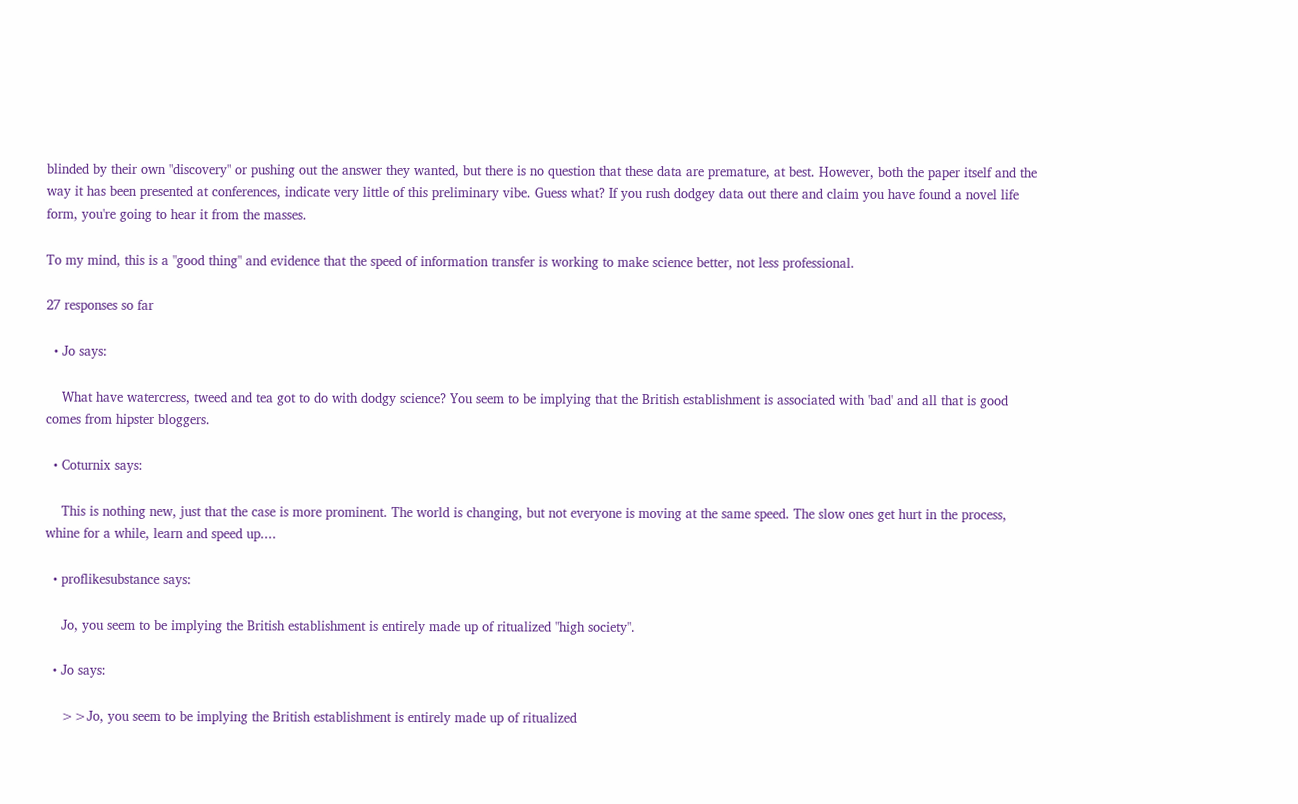blinded by their own "discovery" or pushing out the answer they wanted, but there is no question that these data are premature, at best. However, both the paper itself and the way it has been presented at conferences, indicate very little of this preliminary vibe. Guess what? If you rush dodgey data out there and claim you have found a novel life form, you're going to hear it from the masses.

To my mind, this is a "good thing" and evidence that the speed of information transfer is working to make science better, not less professional.

27 responses so far

  • Jo says:

    What have watercress, tweed and tea got to do with dodgy science? You seem to be implying that the British establishment is associated with 'bad' and all that is good comes from hipster bloggers.

  • Coturnix says:

    This is nothing new, just that the case is more prominent. The world is changing, but not everyone is moving at the same speed. The slow ones get hurt in the process, whine for a while, learn and speed up....

  • proflikesubstance says:

    Jo, you seem to be implying the British establishment is entirely made up of ritualized "high society".

  • Jo says:

    >>Jo, you seem to be implying the British establishment is entirely made up of ritualized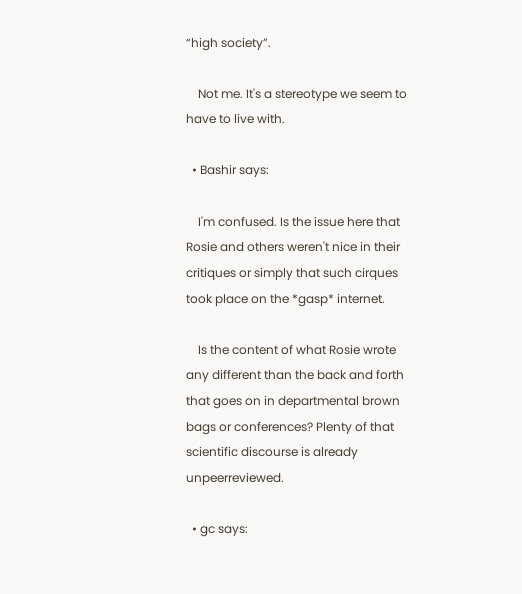“high society”.

    Not me. It's a stereotype we seem to have to live with.

  • Bashir says:

    I'm confused. Is the issue here that Rosie and others weren't nice in their critiques or simply that such cirques took place on the *gasp* internet.

    Is the content of what Rosie wrote any different than the back and forth that goes on in departmental brown bags or conferences? Plenty of that scientific discourse is already unpeerreviewed.

  • gc says: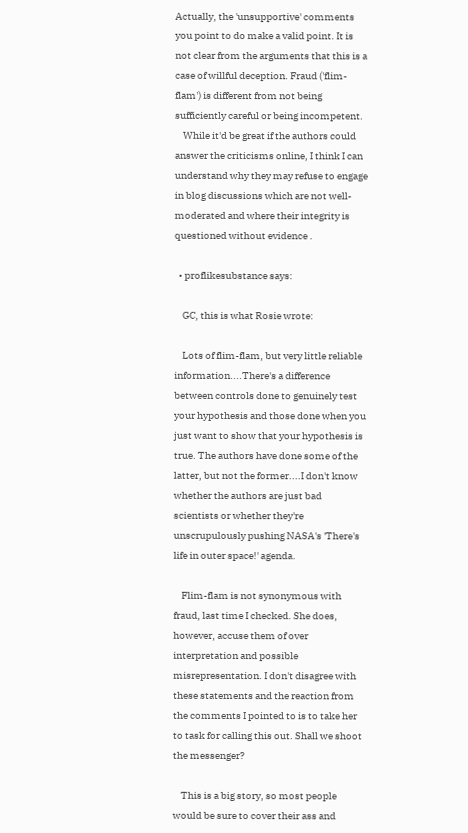Actually, the 'unsupportive' comments you point to do make a valid point. It is not clear from the arguments that this is a case of willful deception. Fraud ('flim-flam') is different from not being sufficiently careful or being incompetent.
    While it'd be great if the authors could answer the criticisms online, I think I can understand why they may refuse to engage in blog discussions which are not well-moderated and where their integrity is questioned without evidence .

  • proflikesubstance says:

    GC, this is what Rosie wrote:

    Lots of flim-flam, but very little reliable information....There's a difference between controls done to genuinely test your hypothesis and those done when you just want to show that your hypothesis is true. The authors have done some of the latter, but not the former....I don't know whether the authors are just bad scientists or whether they're unscrupulously pushing NASA's 'There's life in outer space!' agenda.

    Flim-flam is not synonymous with fraud, last time I checked. She does, however, accuse them of over interpretation and possible misrepresentation. I don't disagree with these statements and the reaction from the comments I pointed to is to take her to task for calling this out. Shall we shoot the messenger?

    This is a big story, so most people would be sure to cover their ass and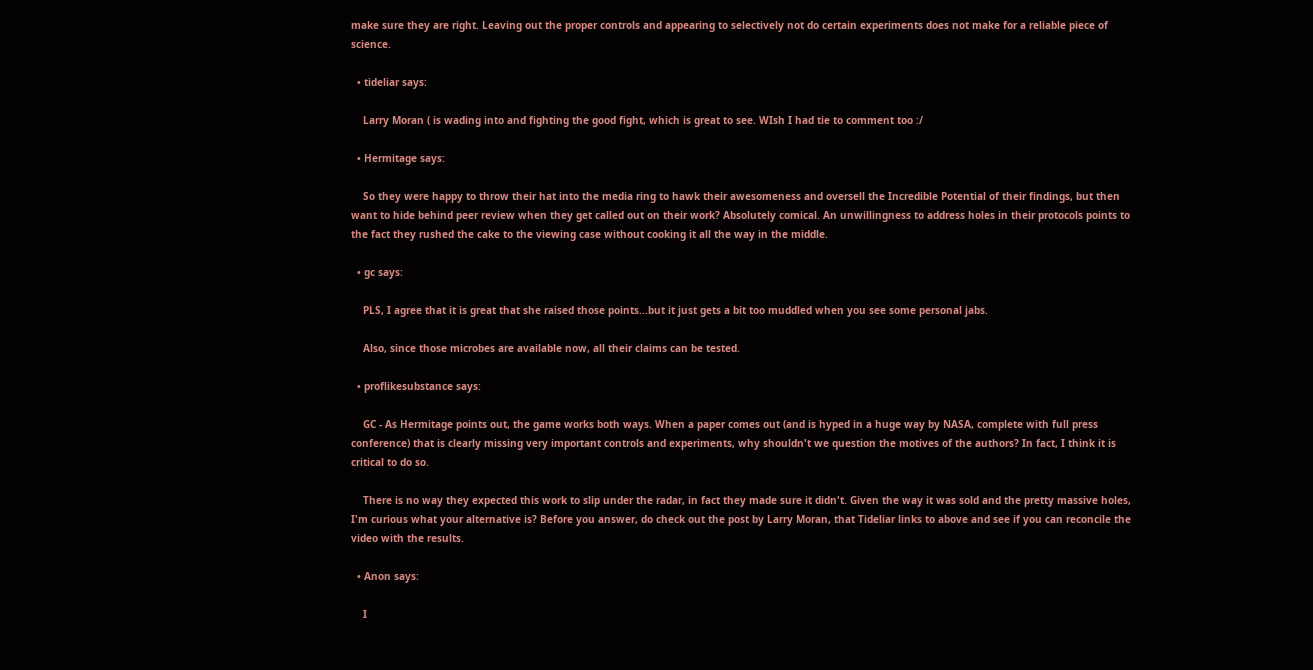make sure they are right. Leaving out the proper controls and appearing to selectively not do certain experiments does not make for a reliable piece of science.

  • tideliar says:

    Larry Moran ( is wading into and fighting the good fight, which is great to see. WIsh I had tie to comment too :/

  • Hermitage says:

    So they were happy to throw their hat into the media ring to hawk their awesomeness and oversell the Incredible Potential of their findings, but then want to hide behind peer review when they get called out on their work? Absolutely comical. An unwillingness to address holes in their protocols points to the fact they rushed the cake to the viewing case without cooking it all the way in the middle.

  • gc says:

    PLS, I agree that it is great that she raised those points...but it just gets a bit too muddled when you see some personal jabs.

    Also, since those microbes are available now, all their claims can be tested.

  • proflikesubstance says:

    GC - As Hermitage points out, the game works both ways. When a paper comes out (and is hyped in a huge way by NASA, complete with full press conference) that is clearly missing very important controls and experiments, why shouldn't we question the motives of the authors? In fact, I think it is critical to do so.

    There is no way they expected this work to slip under the radar, in fact they made sure it didn't. Given the way it was sold and the pretty massive holes, I'm curious what your alternative is? Before you answer, do check out the post by Larry Moran, that Tideliar links to above and see if you can reconcile the video with the results.

  • Anon says:

    I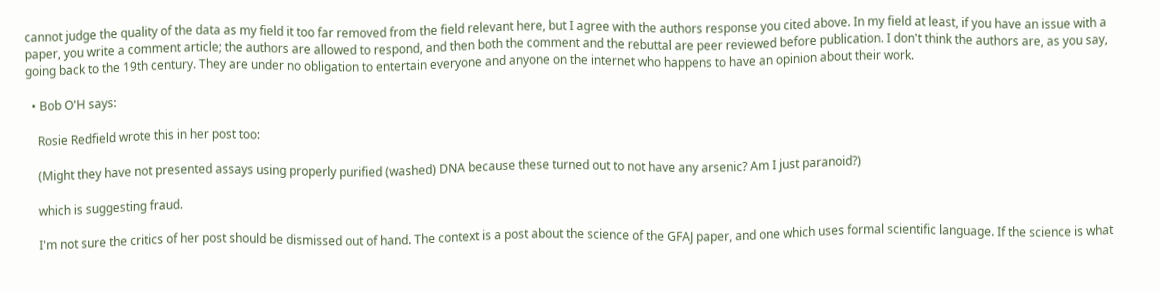cannot judge the quality of the data as my field it too far removed from the field relevant here, but I agree with the authors response you cited above. In my field at least, if you have an issue with a paper, you write a comment article; the authors are allowed to respond, and then both the comment and the rebuttal are peer reviewed before publication. I don't think the authors are, as you say, going back to the 19th century. They are under no obligation to entertain everyone and anyone on the internet who happens to have an opinion about their work.

  • Bob O'H says:

    Rosie Redfield wrote this in her post too:

    (Might they have not presented assays using properly purified (washed) DNA because these turned out to not have any arsenic? Am I just paranoid?)

    which is suggesting fraud.

    I'm not sure the critics of her post should be dismissed out of hand. The context is a post about the science of the GFAJ paper, and one which uses formal scientific language. If the science is what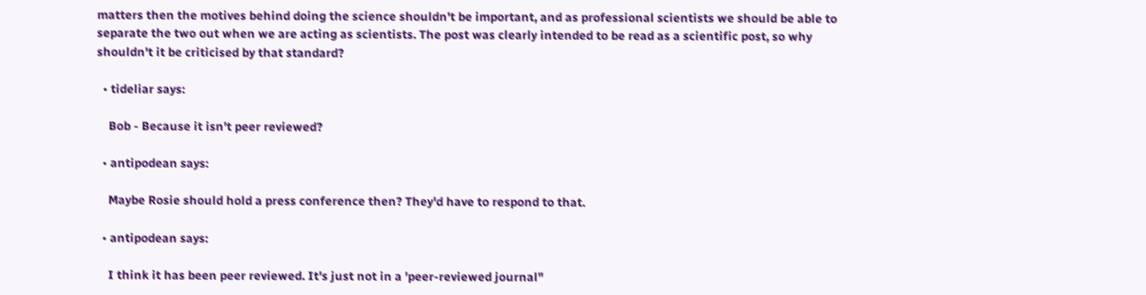matters then the motives behind doing the science shouldn't be important, and as professional scientists we should be able to separate the two out when we are acting as scientists. The post was clearly intended to be read as a scientific post, so why shouldn't it be criticised by that standard?

  • tideliar says:

    Bob - Because it isn't peer reviewed?

  • antipodean says:

    Maybe Rosie should hold a press conference then? They'd have to respond to that.

  • antipodean says:

    I think it has been peer reviewed. It's just not in a 'peer-reviewed journal"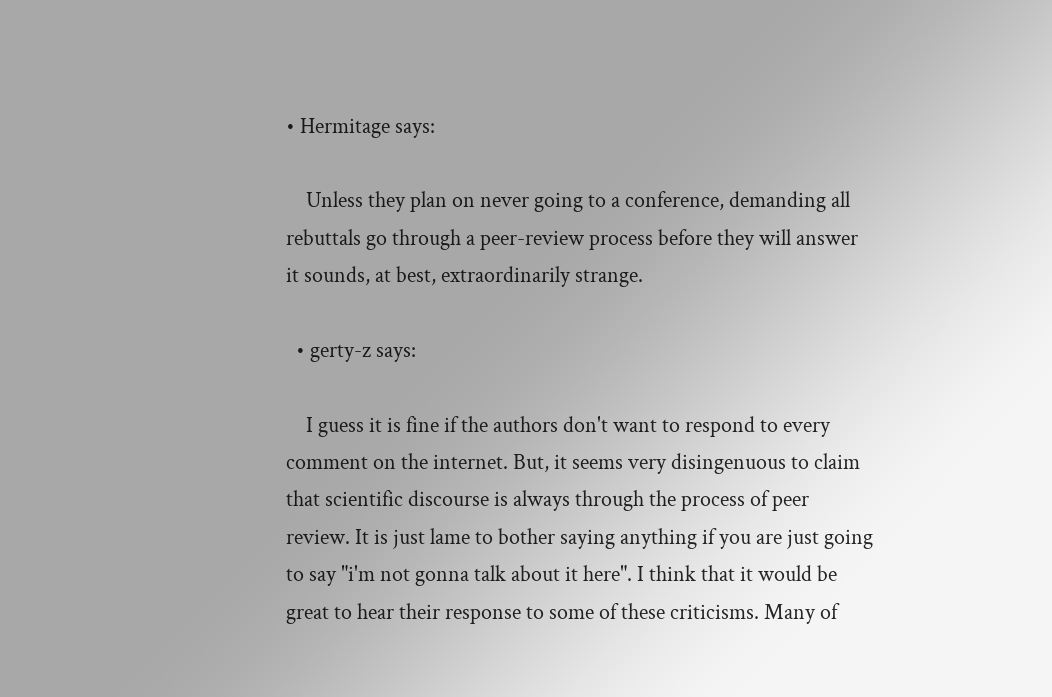• Hermitage says:

    Unless they plan on never going to a conference, demanding all rebuttals go through a peer-review process before they will answer it sounds, at best, extraordinarily strange.

  • gerty-z says:

    I guess it is fine if the authors don't want to respond to every comment on the internet. But, it seems very disingenuous to claim that scientific discourse is always through the process of peer review. It is just lame to bother saying anything if you are just going to say "i'm not gonna talk about it here". I think that it would be great to hear their response to some of these criticisms. Many of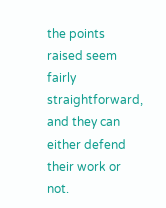the points raised seem fairly straightforward, and they can either defend their work or not.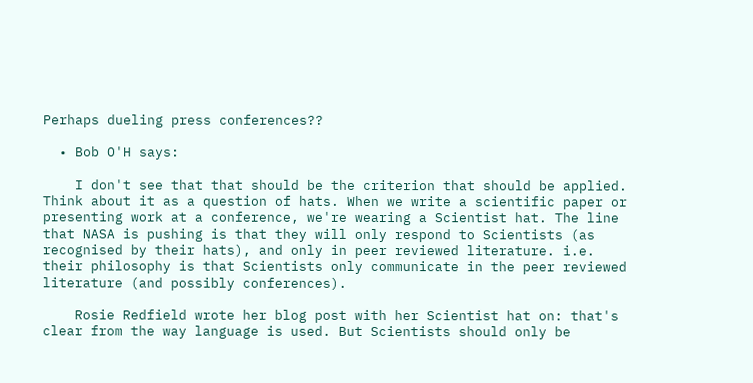Perhaps dueling press conferences??

  • Bob O'H says:

    I don't see that that should be the criterion that should be applied. Think about it as a question of hats. When we write a scientific paper or presenting work at a conference, we're wearing a Scientist hat. The line that NASA is pushing is that they will only respond to Scientists (as recognised by their hats), and only in peer reviewed literature. i.e. their philosophy is that Scientists only communicate in the peer reviewed literature (and possibly conferences).

    Rosie Redfield wrote her blog post with her Scientist hat on: that's clear from the way language is used. But Scientists should only be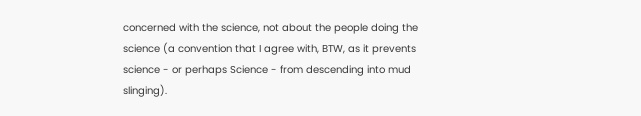concerned with the science, not about the people doing the science (a convention that I agree with, BTW, as it prevents science - or perhaps Science - from descending into mud slinging).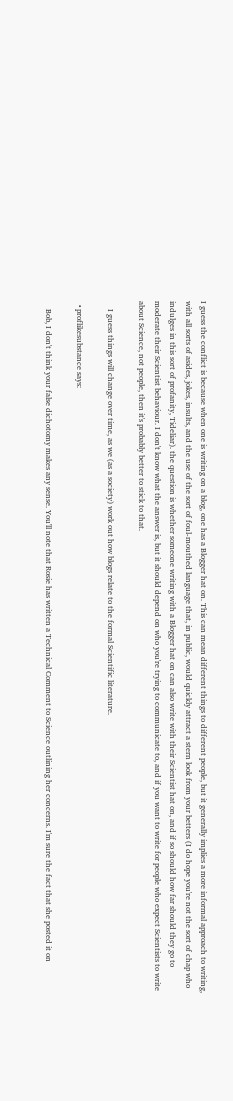I guess the conflict is because when one is writing on a blog, one has a Blogger hat on. This can mean different things to different people, but it generally implies a more informal approach to writing, with all sorts of asides, jokes, insults, and the use of the sort of foul-mouthed language that, in public, would quickly attract a stern look from your betters (I do hope you're not the sort of chap who indulges in this sort of profanity, Tideliar). the question is whether someone writing with a Blogger hat on can also write with their Scientist hat on, and if so should how far should they go to moderate their Scientist behaviour. I don't know what the answer is, but it should depend on who you're trying to communicate to, and if you want to write for people who expect Scientists to write about Science, not people, then it's probably better to stick to that.

    I guess things will change over time, as we (as a society) work out how blogs relate to the formal Scientific literature.

  • proflikesubstance says:

    Bob, I don't think your false dichotomy makes any sense. You'll note that Rosie has written a Technical Comment to Science outlining her concerns. I'm sure the fact that she posted it on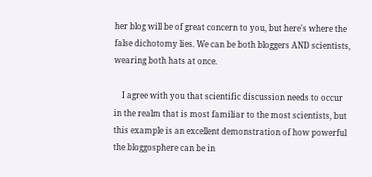her blog will be of great concern to you, but here's where the false dichotomy lies. We can be both bloggers AND scientists, wearing both hats at once.

    I agree with you that scientific discussion needs to occur in the realm that is most familiar to the most scientists, but this example is an excellent demonstration of how powerful the bloggosphere can be in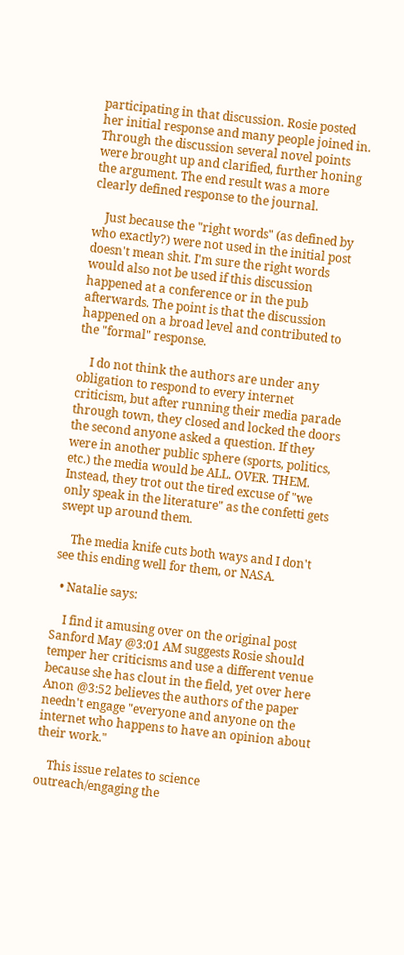participating in that discussion. Rosie posted her initial response and many people joined in. Through the discussion several novel points were brought up and clarified, further honing the argument. The end result was a more clearly defined response to the journal.

    Just because the "right words" (as defined by who exactly?) were not used in the initial post doesn't mean shit. I'm sure the right words would also not be used if this discussion happened at a conference or in the pub afterwards. The point is that the discussion happened on a broad level and contributed to the "formal" response.

    I do not think the authors are under any obligation to respond to every internet criticism, but after running their media parade through town, they closed and locked the doors the second anyone asked a question. If they were in another public sphere (sports, politics, etc.) the media would be ALL. OVER. THEM. Instead, they trot out the tired excuse of "we only speak in the literature" as the confetti gets swept up around them.

    The media knife cuts both ways and I don't see this ending well for them, or NASA.

  • Natalie says:

    I find it amusing over on the original post Sanford May @3:01 AM suggests Rosie should temper her criticisms and use a different venue because she has clout in the field, yet over here Anon @3:52 believes the authors of the paper needn't engage "everyone and anyone on the internet who happens to have an opinion about their work."

    This issue relates to science outreach/engaging the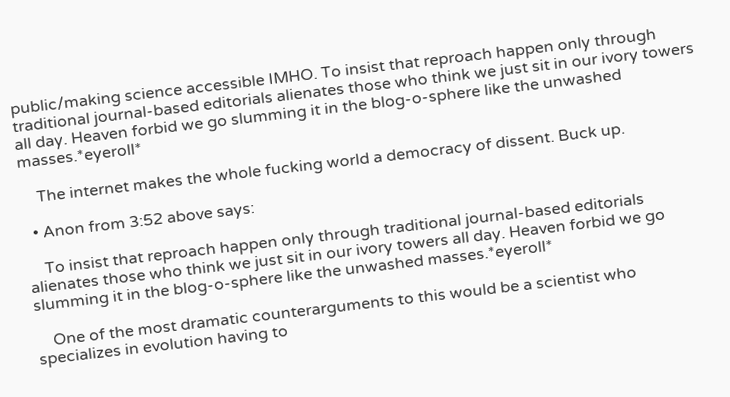public/making science accessible IMHO. To insist that reproach happen only through traditional journal-based editorials alienates those who think we just sit in our ivory towers all day. Heaven forbid we go slumming it in the blog-o-sphere like the unwashed masses.*eyeroll*

    The internet makes the whole fucking world a democracy of dissent. Buck up.

  • Anon from 3:52 above says:

    To insist that reproach happen only through traditional journal-based editorials alienates those who think we just sit in our ivory towers all day. Heaven forbid we go slumming it in the blog-o-sphere like the unwashed masses.*eyeroll*

    One of the most dramatic counterarguments to this would be a scientist who specializes in evolution having to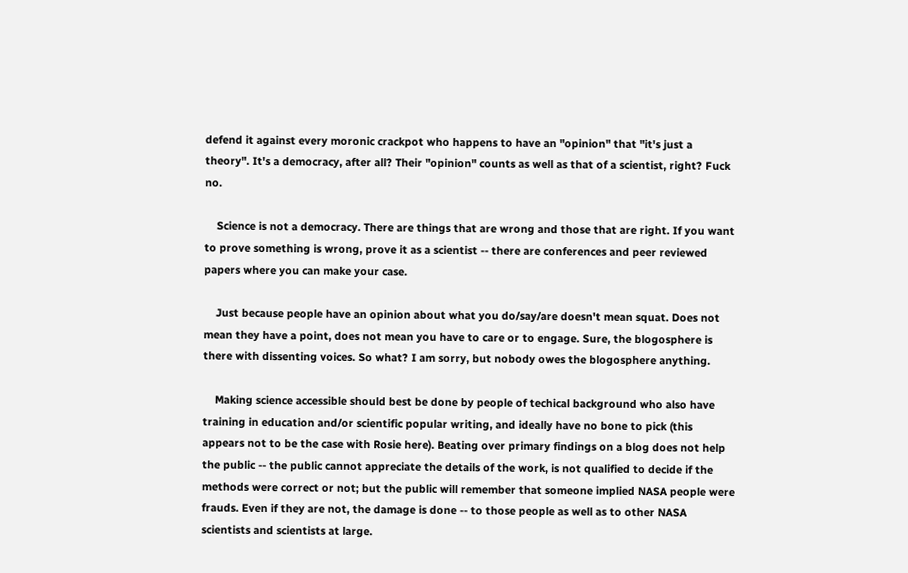defend it against every moronic crackpot who happens to have an "opinion" that "it's just a theory". It's a democracy, after all? Their "opinion" counts as well as that of a scientist, right? Fuck no.

    Science is not a democracy. There are things that are wrong and those that are right. If you want to prove something is wrong, prove it as a scientist -- there are conferences and peer reviewed papers where you can make your case.

    Just because people have an opinion about what you do/say/are doesn't mean squat. Does not mean they have a point, does not mean you have to care or to engage. Sure, the blogosphere is there with dissenting voices. So what? I am sorry, but nobody owes the blogosphere anything.

    Making science accessible should best be done by people of techical background who also have training in education and/or scientific popular writing, and ideally have no bone to pick (this appears not to be the case with Rosie here). Beating over primary findings on a blog does not help the public -- the public cannot appreciate the details of the work, is not qualified to decide if the methods were correct or not; but the public will remember that someone implied NASA people were frauds. Even if they are not, the damage is done -- to those people as well as to other NASA scientists and scientists at large.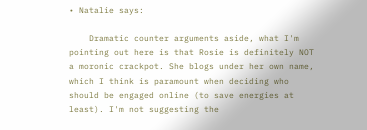• Natalie says:

    Dramatic counter arguments aside, what I'm pointing out here is that Rosie is definitely NOT a moronic crackpot. She blogs under her own name, which I think is paramount when deciding who should be engaged online (to save energies at least). I'm not suggesting the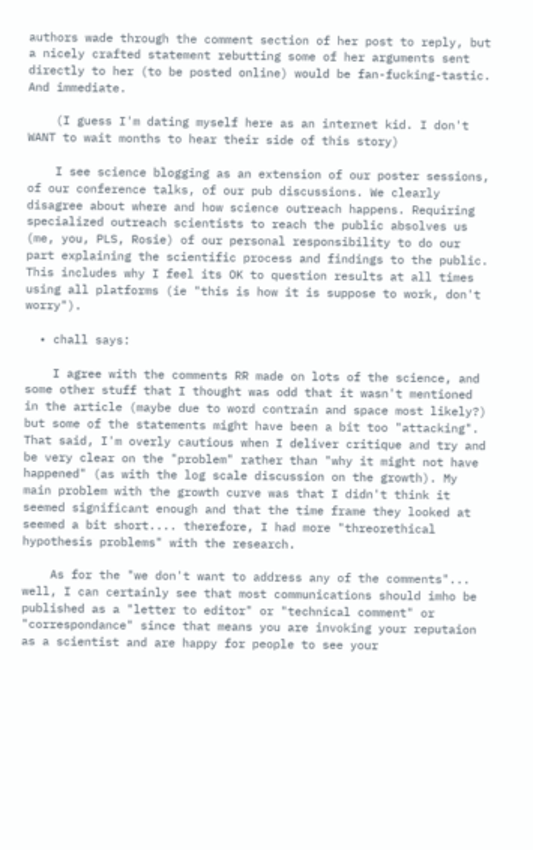authors wade through the comment section of her post to reply, but a nicely crafted statement rebutting some of her arguments sent directly to her (to be posted online) would be fan-fucking-tastic. And immediate.

    (I guess I'm dating myself here as an internet kid. I don't WANT to wait months to hear their side of this story)

    I see science blogging as an extension of our poster sessions, of our conference talks, of our pub discussions. We clearly disagree about where and how science outreach happens. Requiring specialized outreach scientists to reach the public absolves us (me, you, PLS, Rosie) of our personal responsibility to do our part explaining the scientific process and findings to the public. This includes why I feel its OK to question results at all times using all platforms (ie "this is how it is suppose to work, don't worry").

  • chall says:

    I agree with the comments RR made on lots of the science, and some other stuff that I thought was odd that it wasn't mentioned in the article (maybe due to word contrain and space most likely?) but some of the statements might have been a bit too "attacking". That said, I'm overly cautious when I deliver critique and try and be very clear on the "problem" rather than "why it might not have happened" (as with the log scale discussion on the growth). My main problem with the growth curve was that I didn't think it seemed significant enough and that the time frame they looked at seemed a bit short.... therefore, I had more "threorethical hypothesis problems" with the research.

    As for the "we don't want to address any of the comments"... well, I can certainly see that most communications should imho be published as a "letter to editor" or "technical comment" or "correspondance" since that means you are invoking your reputaion as a scientist and are happy for people to see your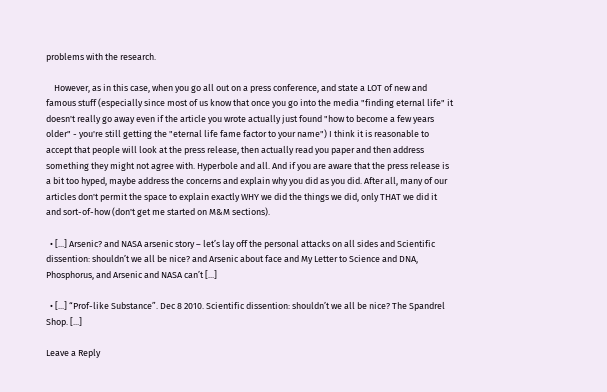problems with the research.

    However, as in this case, when you go all out on a press conference, and state a LOT of new and famous stuff (especially since most of us know that once you go into the media "finding eternal life" it doesn't really go away even if the article you wrote actually just found "how to become a few years older" - you're still getting the "eternal life fame factor to your name") I think it is reasonable to accept that people will look at the press release, then actually read you paper and then address something they might not agree with. Hyperbole and all. And if you are aware that the press release is a bit too hyped, maybe address the concerns and explain why you did as you did. After all, many of our articles don't permit the space to explain exactly WHY we did the things we did, only THAT we did it and sort-of-how (don't get me started on M&M sections).

  • [...] Arsenic? and NASA arsenic story – let’s lay off the personal attacks on all sides and Scientific dissention: shouldn’t we all be nice? and Arsenic about face and My Letter to Science and DNA, Phosphorus, and Arsenic and NASA can’t [...]

  • [...] “Prof-like Substance”. Dec 8 2010. Scientific dissention: shouldn’t we all be nice? The Spandrel Shop. [...]

Leave a Reply